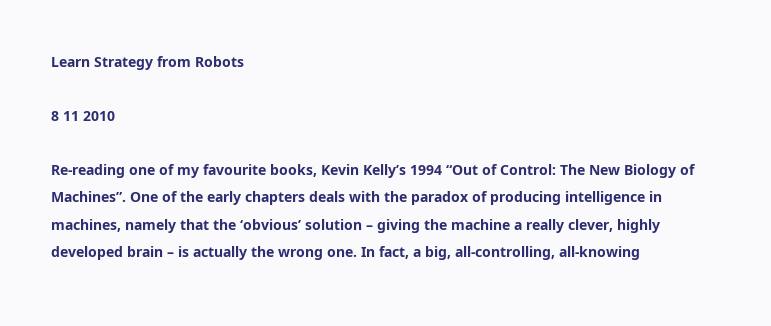Learn Strategy from Robots

8 11 2010

Re-reading one of my favourite books, Kevin Kelly’s 1994 “Out of Control: The New Biology of Machines”. One of the early chapters deals with the paradox of producing intelligence in machines, namely that the ‘obvious’ solution – giving the machine a really clever, highly developed brain – is actually the wrong one. In fact, a big, all-controlling, all-knowing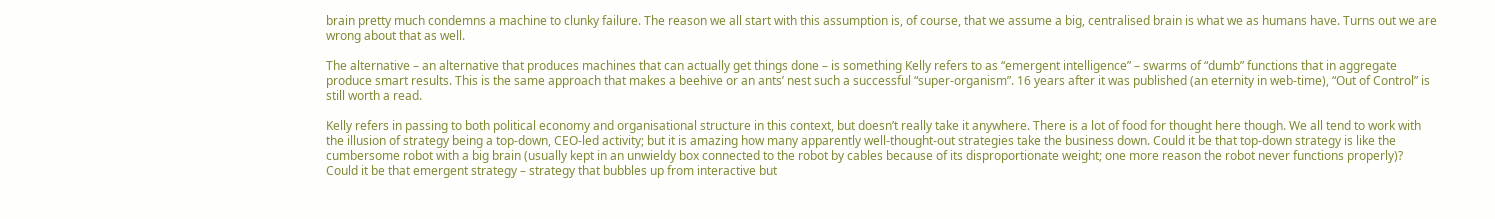brain pretty much condemns a machine to clunky failure. The reason we all start with this assumption is, of course, that we assume a big, centralised brain is what we as humans have. Turns out we are wrong about that as well.

The alternative – an alternative that produces machines that can actually get things done – is something Kelly refers to as “emergent intelligence” – swarms of “dumb” functions that in aggregate produce smart results. This is the same approach that makes a beehive or an ants’ nest such a successful “super-organism”. 16 years after it was published (an eternity in web-time), “Out of Control” is still worth a read.

Kelly refers in passing to both political economy and organisational structure in this context, but doesn’t really take it anywhere. There is a lot of food for thought here though. We all tend to work with the illusion of strategy being a top-down, CEO-led activity; but it is amazing how many apparently well-thought-out strategies take the business down. Could it be that top-down strategy is like the cumbersome robot with a big brain (usually kept in an unwieldy box connected to the robot by cables because of its disproportionate weight; one more reason the robot never functions properly)? Could it be that emergent strategy – strategy that bubbles up from interactive but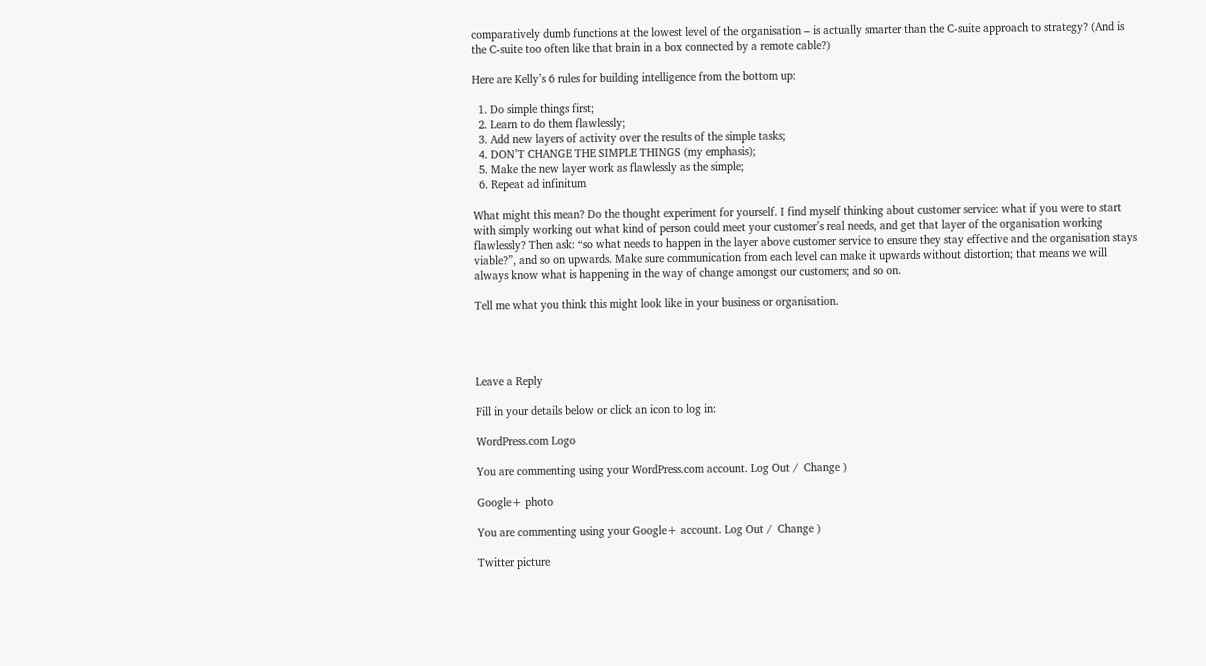comparatively dumb functions at the lowest level of the organisation – is actually smarter than the C-suite approach to strategy? (And is the C-suite too often like that brain in a box connected by a remote cable?)

Here are Kelly’s 6 rules for building intelligence from the bottom up:

  1. Do simple things first;
  2. Learn to do them flawlessly;
  3. Add new layers of activity over the results of the simple tasks;
  4. DON’T CHANGE THE SIMPLE THINGS (my emphasis);
  5. Make the new layer work as flawlessly as the simple;
  6. Repeat ad infinitum

What might this mean? Do the thought experiment for yourself. I find myself thinking about customer service: what if you were to start with simply working out what kind of person could meet your customer’s real needs, and get that layer of the organisation working flawlessly? Then ask: “so what needs to happen in the layer above customer service to ensure they stay effective and the organisation stays viable?”, and so on upwards. Make sure communication from each level can make it upwards without distortion; that means we will always know what is happening in the way of change amongst our customers; and so on.

Tell me what you think this might look like in your business or organisation.




Leave a Reply

Fill in your details below or click an icon to log in:

WordPress.com Logo

You are commenting using your WordPress.com account. Log Out /  Change )

Google+ photo

You are commenting using your Google+ account. Log Out /  Change )

Twitter picture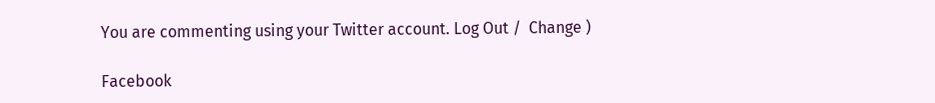You are commenting using your Twitter account. Log Out /  Change )

Facebook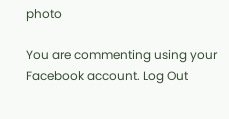photo

You are commenting using your Facebook account. Log Out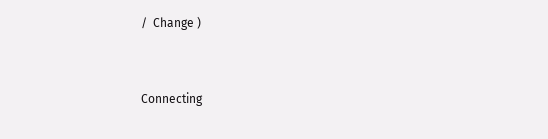/  Change )


Connecting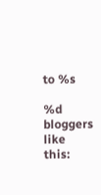to %s

%d bloggers like this: